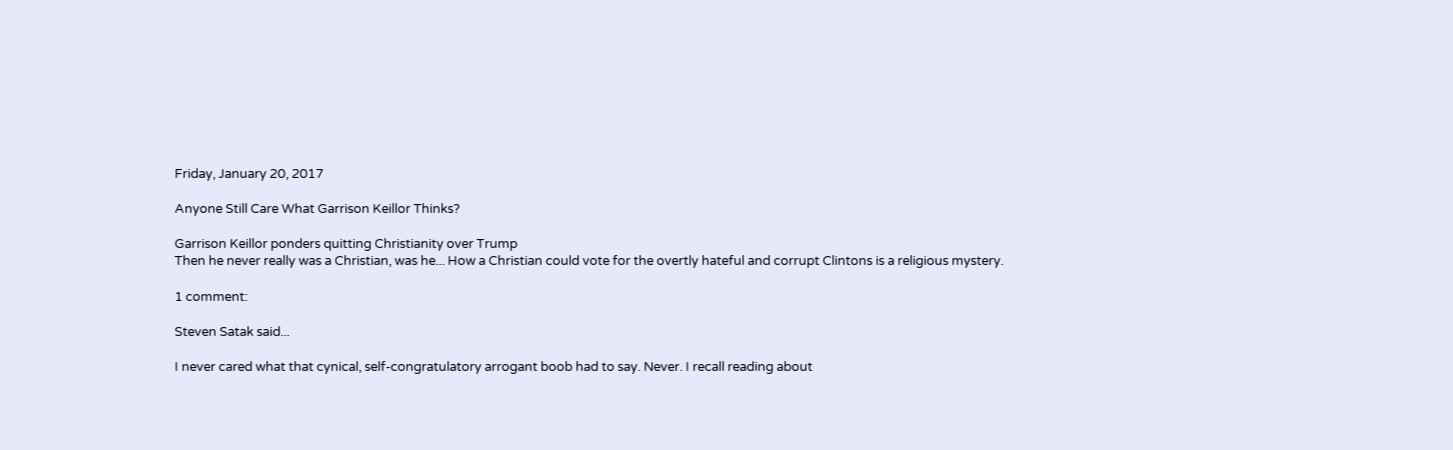Friday, January 20, 2017

Anyone Still Care What Garrison Keillor Thinks?

Garrison Keillor ponders quitting Christianity over Trump
Then he never really was a Christian, was he... How a Christian could vote for the overtly hateful and corrupt Clintons is a religious mystery.

1 comment:

Steven Satak said...

I never cared what that cynical, self-congratulatory arrogant boob had to say. Never. I recall reading about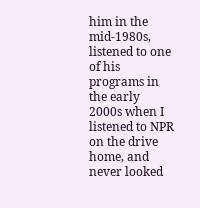him in the mid-1980s, listened to one of his programs in the early 2000s when I listened to NPR on the drive home, and never looked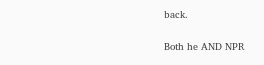back.

Both he AND NPR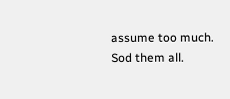assume too much. Sod them all.